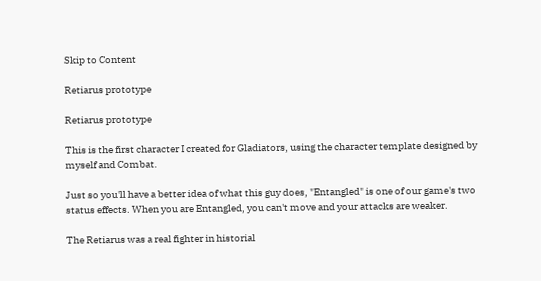Skip to Content

Retiarus prototype

Retiarus prototype

This is the first character I created for Gladiators, using the character template designed by myself and Combat.

Just so you'll have a better idea of what this guy does, "Entangled" is one of our game's two status effects. When you are Entangled, you can't move and your attacks are weaker.

The Retiarus was a real fighter in historial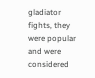gladiator fights, they were popular and were considered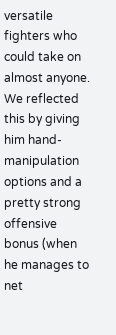versatile fighters who could take on almost anyone. We reflected this by giving him hand-manipulation options and a pretty strong offensive bonus (when he manages to net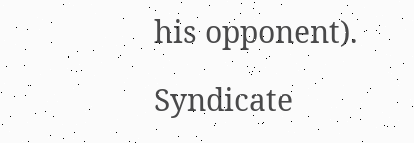his opponent).

Syndicate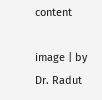content

image | by Dr. Radut